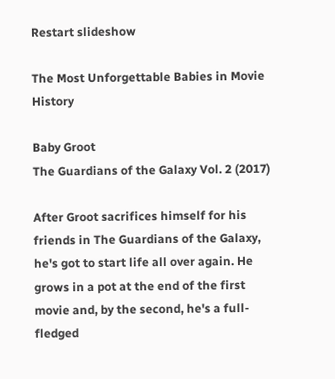Restart slideshow

The Most Unforgettable Babies in Movie History

Baby Groot
The Guardians of the Galaxy Vol. 2 (2017)

After Groot sacrifices himself for his friends in The Guardians of the Galaxy, he's got to start life all over again. He grows in a pot at the end of the first movie and, by the second, he's a full-fledged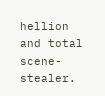hellion and total scene-stealer.